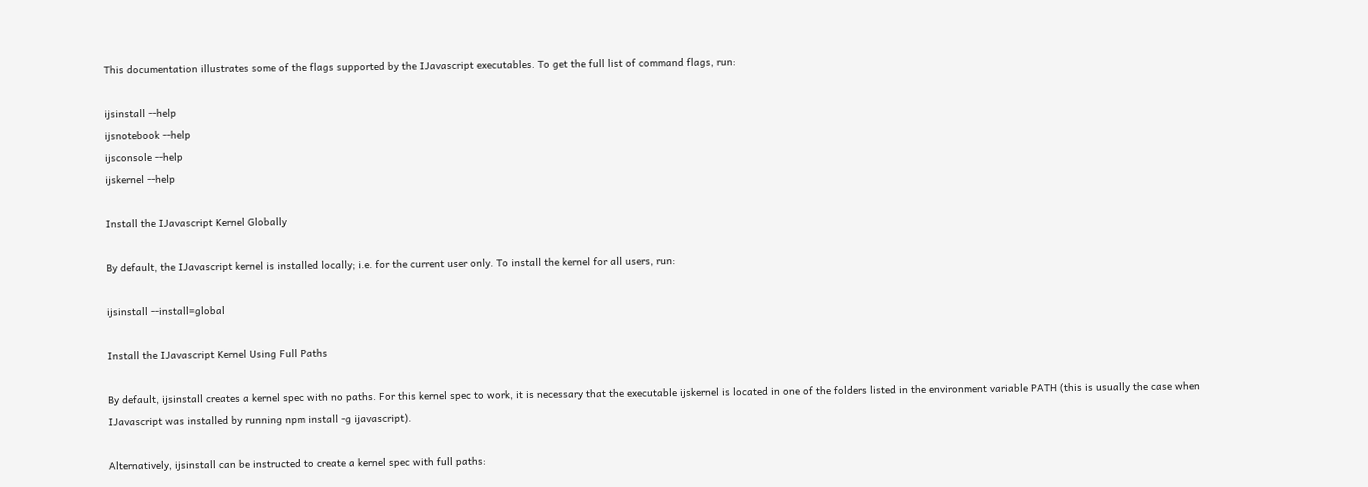This documentation illustrates some of the flags supported by the IJavascript executables. To get the full list of command flags, run:

ijsinstall --help
ijsnotebook --help
ijsconsole --help
ijskernel --help

Install the IJavascript Kernel Globally

By default, the IJavascript kernel is installed locally; i.e. for the current user only. To install the kernel for all users, run:

ijsinstall --install=global

Install the IJavascript Kernel Using Full Paths

By default, ijsinstall creates a kernel spec with no paths. For this kernel spec to work, it is necessary that the executable ijskernel is located in one of the folders listed in the environment variable PATH (this is usually the case when IJavascript was installed by running npm install -g ijavascript).

Alternatively, ijsinstall can be instructed to create a kernel spec with full paths: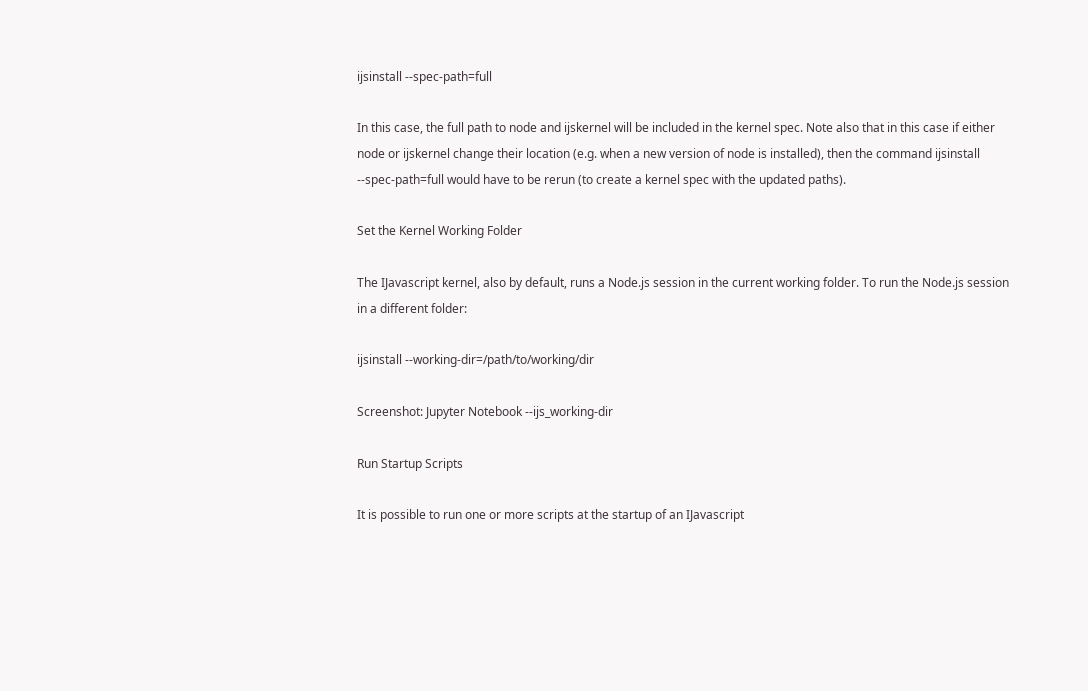ijsinstall --spec-path=full

In this case, the full path to node and ijskernel will be included in the kernel spec. Note also that in this case if either node or ijskernel change their location (e.g. when a new version of node is installed), then the command ijsinstall --spec-path=full would have to be rerun (to create a kernel spec with the updated paths).

Set the Kernel Working Folder

The IJavascript kernel, also by default, runs a Node.js session in the current working folder. To run the Node.js session in a different folder:

ijsinstall --working-dir=/path/to/working/dir

Screenshot: Jupyter Notebook --ijs_working-dir

Run Startup Scripts

It is possible to run one or more scripts at the startup of an IJavascript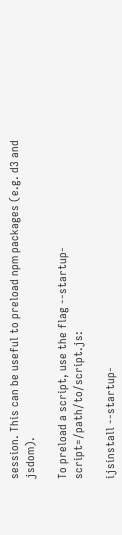session. This can be useful to preload npm packages (e.g. d3 and jsdom).

To preload a script, use the flag --startup-script=/path/to/script.js:

ijsinstall --startup-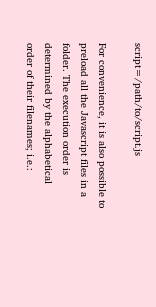script=/path/to/script.js

For convenience, it is also possible to preload all the Javascript files in a folder. The execution order is determined by the alphabetical order of their filenames; i.e.: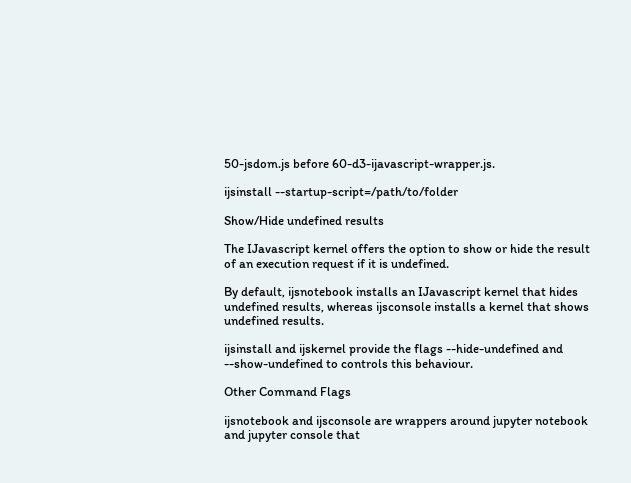50-jsdom.js before 60-d3-ijavascript-wrapper.js.

ijsinstall --startup-script=/path/to/folder

Show/Hide undefined results

The IJavascript kernel offers the option to show or hide the result of an execution request if it is undefined.

By default, ijsnotebook installs an IJavascript kernel that hides undefined results, whereas ijsconsole installs a kernel that shows undefined results.

ijsinstall and ijskernel provide the flags --hide-undefined and --show-undefined to controls this behaviour.

Other Command Flags

ijsnotebook and ijsconsole are wrappers around jupyter notebook and jupyter console that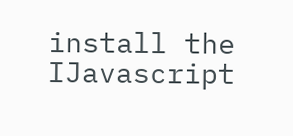install the IJavascript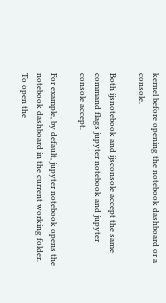kernel before opening the notebook dashboard or a console.

Both ijsnotebook and ijsconsole accept the same command flags jupyter notebook and jupyter console accept.

For example, by default, jupyter notebook opens the notebook dashboard in the current working folder. To open the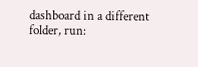dashboard in a different folder, run: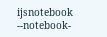ijsnotebook --notebook-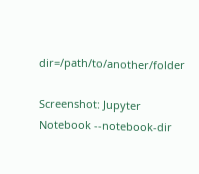dir=/path/to/another/folder

Screenshot: Jupyter Notebook --notebook-dir